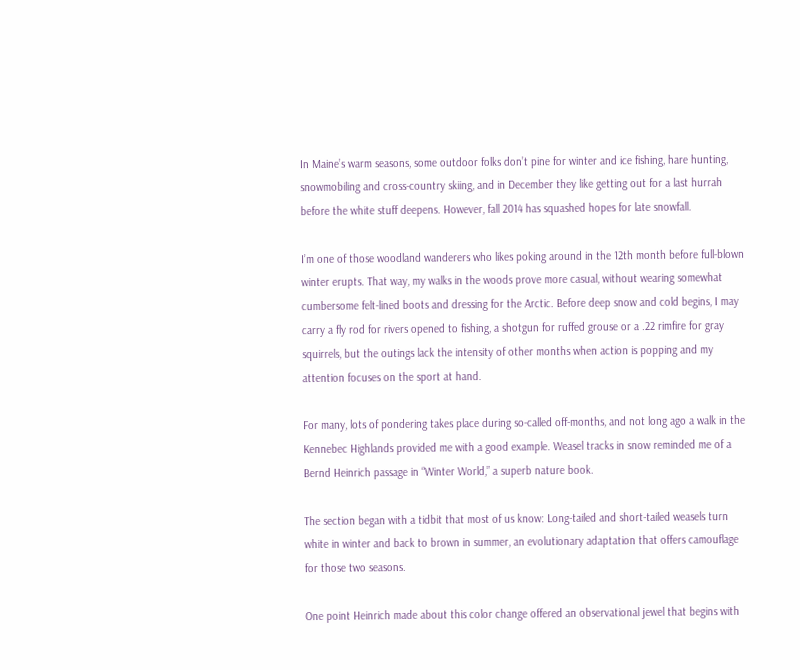In Maine’s warm seasons, some outdoor folks don’t pine for winter and ice fishing, hare hunting, snowmobiling and cross-country skiing, and in December they like getting out for a last hurrah before the white stuff deepens. However, fall 2014 has squashed hopes for late snowfall.

I’m one of those woodland wanderers who likes poking around in the 12th month before full-blown winter erupts. That way, my walks in the woods prove more casual, without wearing somewhat cumbersome felt-lined boots and dressing for the Arctic. Before deep snow and cold begins, I may carry a fly rod for rivers opened to fishing, a shotgun for ruffed grouse or a .22 rimfire for gray squirrels, but the outings lack the intensity of other months when action is popping and my attention focuses on the sport at hand.

For many, lots of pondering takes place during so-called off-months, and not long ago a walk in the Kennebec Highlands provided me with a good example. Weasel tracks in snow reminded me of a Bernd Heinrich passage in “Winter World,” a superb nature book.

The section began with a tidbit that most of us know: Long-tailed and short-tailed weasels turn white in winter and back to brown in summer, an evolutionary adaptation that offers camouflage for those two seasons.

One point Heinrich made about this color change offered an observational jewel that begins with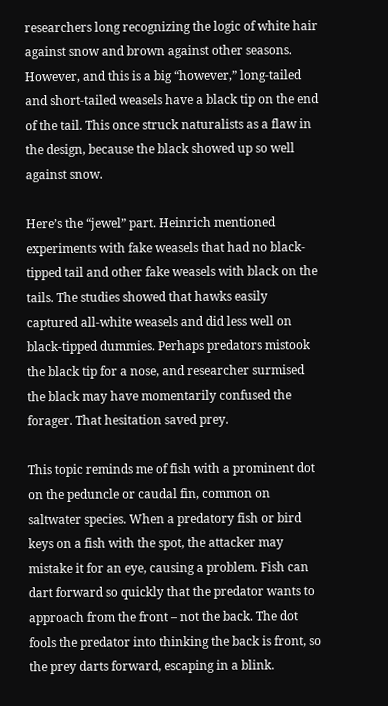researchers long recognizing the logic of white hair against snow and brown against other seasons. However, and this is a big “however,” long-tailed and short-tailed weasels have a black tip on the end of the tail. This once struck naturalists as a flaw in the design, because the black showed up so well against snow.

Here’s the “jewel” part. Heinrich mentioned experiments with fake weasels that had no black-tipped tail and other fake weasels with black on the tails. The studies showed that hawks easily captured all-white weasels and did less well on black-tipped dummies. Perhaps predators mistook the black tip for a nose, and researcher surmised the black may have momentarily confused the forager. That hesitation saved prey.

This topic reminds me of fish with a prominent dot on the peduncle or caudal fin, common on saltwater species. When a predatory fish or bird keys on a fish with the spot, the attacker may mistake it for an eye, causing a problem. Fish can dart forward so quickly that the predator wants to approach from the front – not the back. The dot fools the predator into thinking the back is front, so the prey darts forward, escaping in a blink.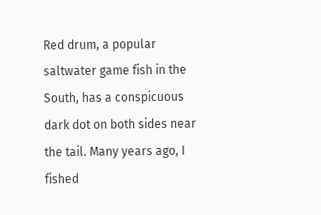Red drum, a popular saltwater game fish in the South, has a conspicuous dark dot on both sides near the tail. Many years ago, I fished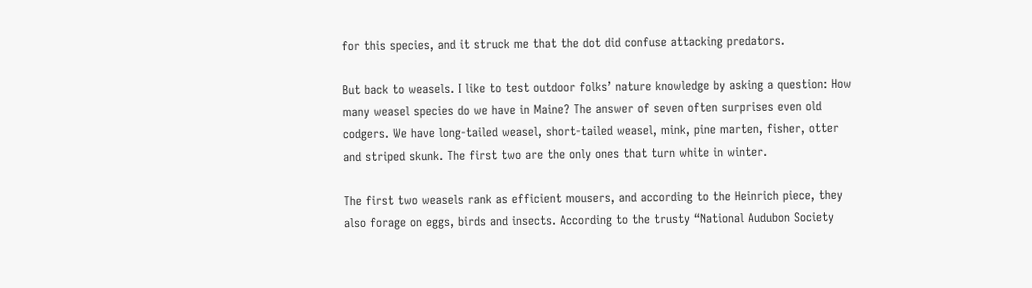for this species, and it struck me that the dot did confuse attacking predators.

But back to weasels. I like to test outdoor folks’ nature knowledge by asking a question: How many weasel species do we have in Maine? The answer of seven often surprises even old codgers. We have long-tailed weasel, short-tailed weasel, mink, pine marten, fisher, otter and striped skunk. The first two are the only ones that turn white in winter.

The first two weasels rank as efficient mousers, and according to the Heinrich piece, they also forage on eggs, birds and insects. According to the trusty “National Audubon Society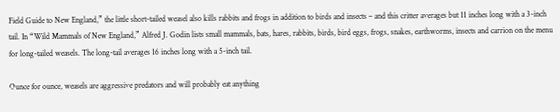Field Guide to New England,” the little short-tailed weasel also kills rabbits and frogs in addition to birds and insects – and this critter averages but 11 inches long with a 3-inch tail. In “Wild Mammals of New England,” Alfred J. Godin lists small mammals, bats, hares, rabbits, birds, bird eggs, frogs, snakes, earthworms, insects and carrion on the menu for long-tailed weasels. The long-tail averages 16 inches long with a 5-inch tail.

Ounce for ounce, weasels are aggressive predators and will probably eat anything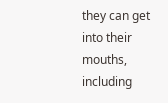they can get into their mouths, including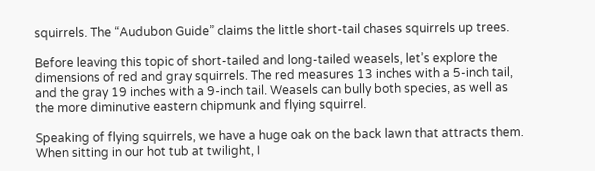squirrels. The “Audubon Guide” claims the little short-tail chases squirrels up trees.

Before leaving this topic of short-tailed and long-tailed weasels, let’s explore the dimensions of red and gray squirrels. The red measures 13 inches with a 5-inch tail, and the gray 19 inches with a 9-inch tail. Weasels can bully both species, as well as the more diminutive eastern chipmunk and flying squirrel.

Speaking of flying squirrels, we have a huge oak on the back lawn that attracts them. When sitting in our hot tub at twilight, I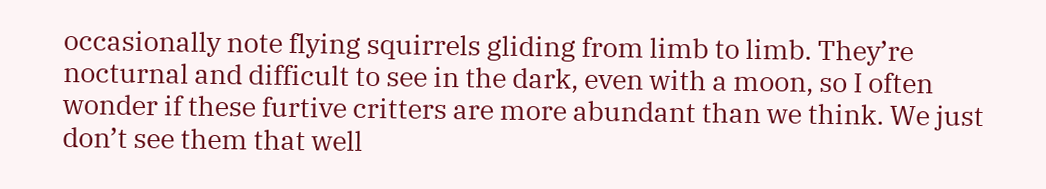occasionally note flying squirrels gliding from limb to limb. They’re nocturnal and difficult to see in the dark, even with a moon, so I often wonder if these furtive critters are more abundant than we think. We just don’t see them that well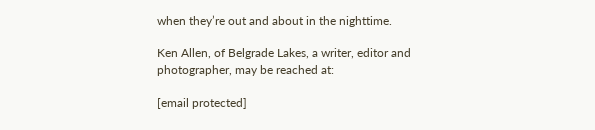when they’re out and about in the nighttime.

Ken Allen, of Belgrade Lakes, a writer, editor and photographer, may be reached at:

[email protected]